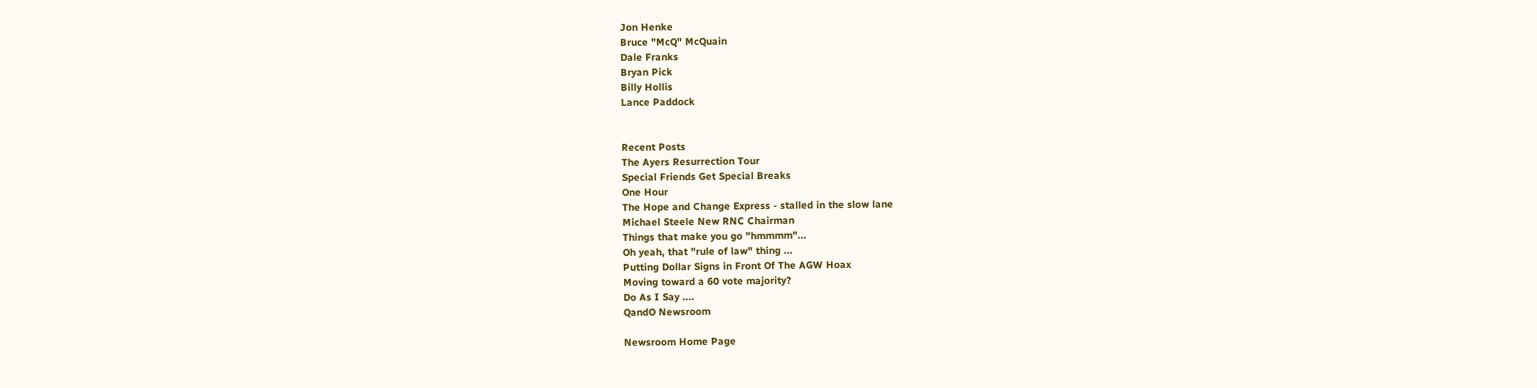Jon Henke
Bruce "McQ" McQuain
Dale Franks
Bryan Pick
Billy Hollis
Lance Paddock


Recent Posts
The Ayers Resurrection Tour
Special Friends Get Special Breaks
One Hour
The Hope and Change Express - stalled in the slow lane
Michael Steele New RNC Chairman
Things that make you go "hmmmm"...
Oh yeah, that "rule of law" thing ...
Putting Dollar Signs in Front Of The AGW Hoax
Moving toward a 60 vote majority?
Do As I Say ....
QandO Newsroom

Newsroom Home Page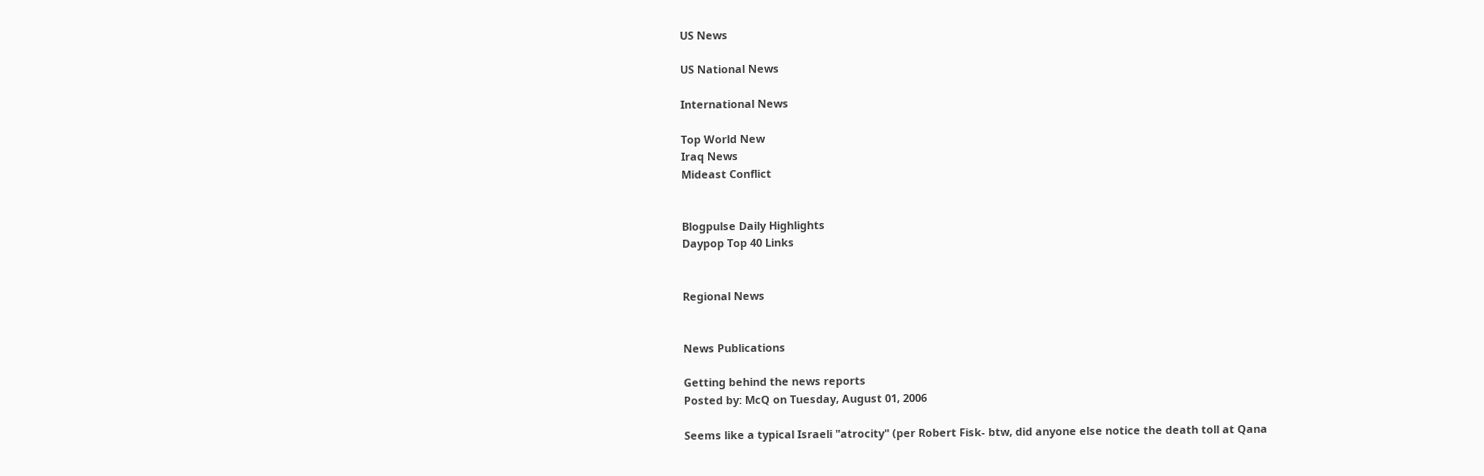US News

US National News

International News

Top World New
Iraq News
Mideast Conflict


Blogpulse Daily Highlights
Daypop Top 40 Links


Regional News


News Publications

Getting behind the news reports
Posted by: McQ on Tuesday, August 01, 2006

Seems like a typical Israeli "atrocity" (per Robert Fisk- btw, did anyone else notice the death toll at Qana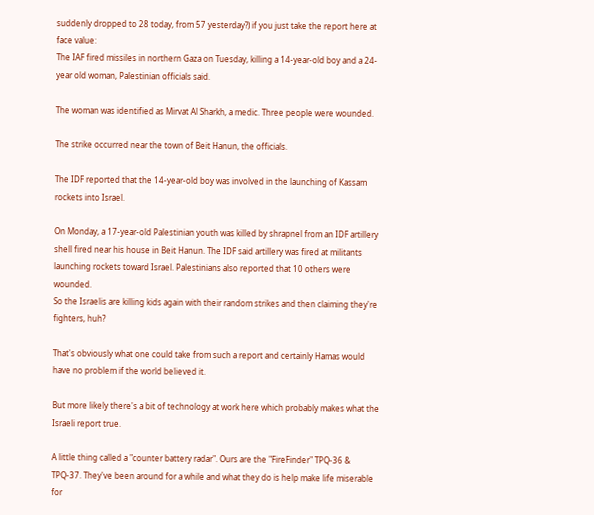suddenly dropped to 28 today, from 57 yesterday?) if you just take the report here at face value:
The IAF fired missiles in northern Gaza on Tuesday, killing a 14-year-old boy and a 24-year old woman, Palestinian officials said.

The woman was identified as Mirvat Al Sharkh, a medic. Three people were wounded.

The strike occurred near the town of Beit Hanun, the officials.

The IDF reported that the 14-year-old boy was involved in the launching of Kassam rockets into Israel.

On Monday, a 17-year-old Palestinian youth was killed by shrapnel from an IDF artillery shell fired near his house in Beit Hanun. The IDF said artillery was fired at militants launching rockets toward Israel. Palestinians also reported that 10 others were wounded.
So the Israelis are killing kids again with their random strikes and then claiming they're fighters, huh?

That's obviously what one could take from such a report and certainly Hamas would have no problem if the world believed it.

But more likely there's a bit of technology at work here which probably makes what the Israeli report true.

A little thing called a "counter battery radar". Ours are the "FireFinder" TPQ-36 & TPQ-37. They've been around for a while and what they do is help make life miserable for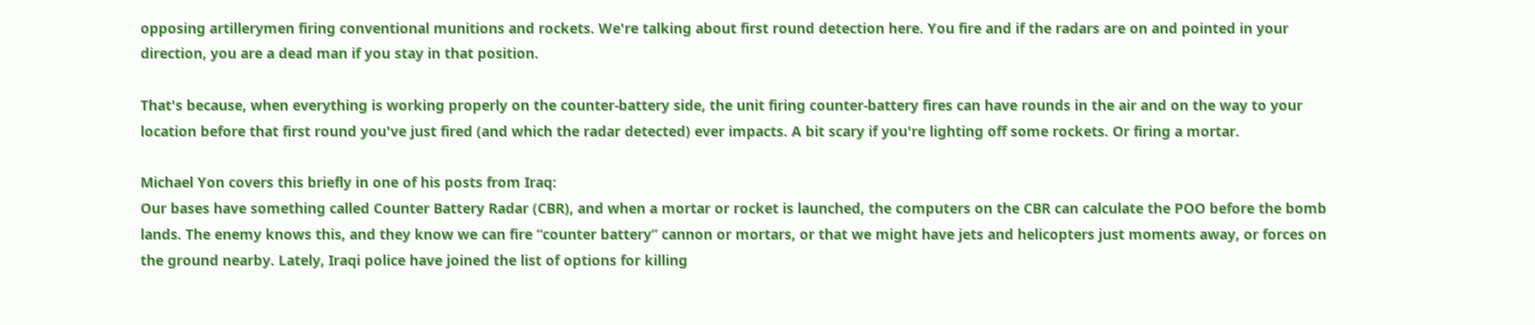opposing artillerymen firing conventional munitions and rockets. We're talking about first round detection here. You fire and if the radars are on and pointed in your direction, you are a dead man if you stay in that position.

That's because, when everything is working properly on the counter-battery side, the unit firing counter-battery fires can have rounds in the air and on the way to your location before that first round you've just fired (and which the radar detected) ever impacts. A bit scary if you're lighting off some rockets. Or firing a mortar.

Michael Yon covers this briefly in one of his posts from Iraq:
Our bases have something called Counter Battery Radar (CBR), and when a mortar or rocket is launched, the computers on the CBR can calculate the POO before the bomb lands. The enemy knows this, and they know we can fire “counter battery” cannon or mortars, or that we might have jets and helicopters just moments away, or forces on the ground nearby. Lately, Iraqi police have joined the list of options for killing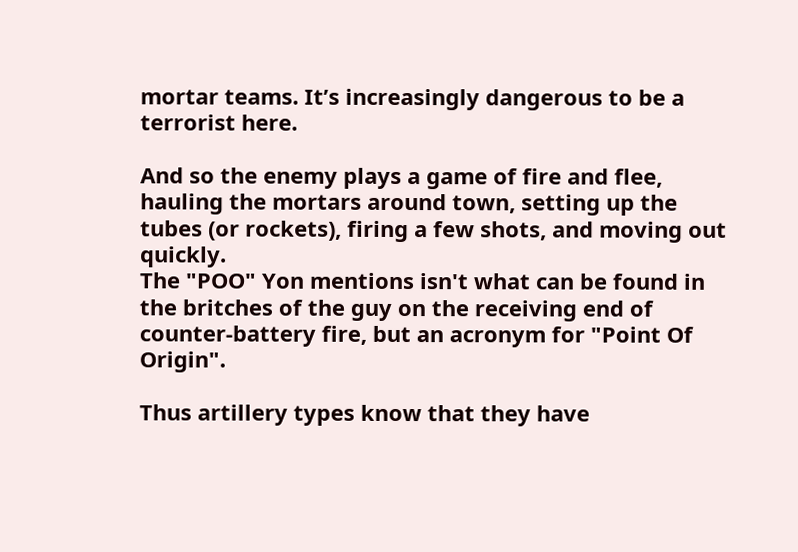mortar teams. It’s increasingly dangerous to be a terrorist here.

And so the enemy plays a game of fire and flee, hauling the mortars around town, setting up the tubes (or rockets), firing a few shots, and moving out quickly.
The "POO" Yon mentions isn't what can be found in the britches of the guy on the receiving end of counter-battery fire, but an acronym for "Point Of Origin".

Thus artillery types know that they have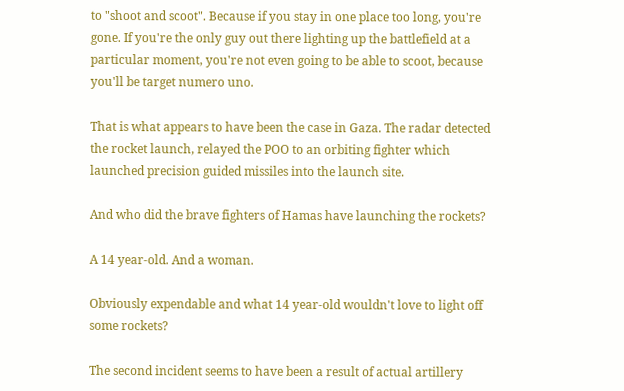to "shoot and scoot". Because if you stay in one place too long, you're gone. If you're the only guy out there lighting up the battlefield at a particular moment, you're not even going to be able to scoot, because you'll be target numero uno.

That is what appears to have been the case in Gaza. The radar detected the rocket launch, relayed the POO to an orbiting fighter which launched precision guided missiles into the launch site.

And who did the brave fighters of Hamas have launching the rockets?

A 14 year-old. And a woman.

Obviously expendable and what 14 year-old wouldn't love to light off some rockets?

The second incident seems to have been a result of actual artillery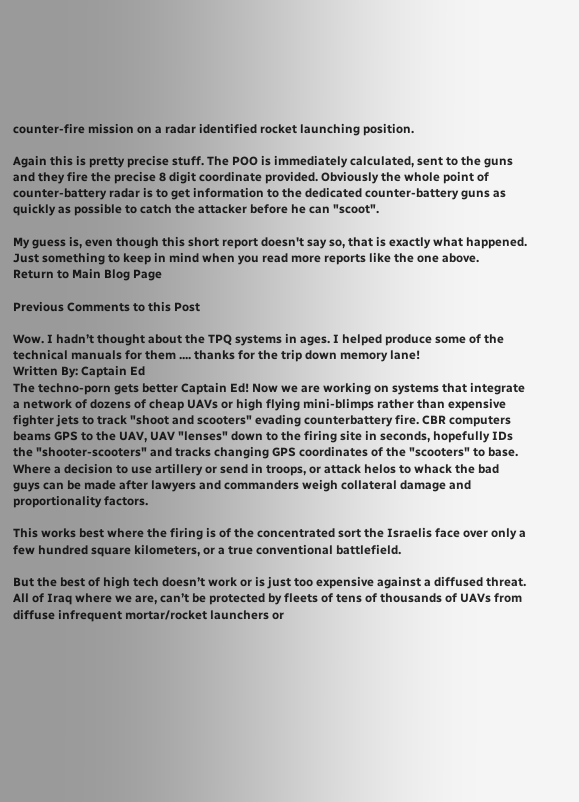counter-fire mission on a radar identified rocket launching position.

Again this is pretty precise stuff. The POO is immediately calculated, sent to the guns and they fire the precise 8 digit coordinate provided. Obviously the whole point of counter-battery radar is to get information to the dedicated counter-battery guns as quickly as possible to catch the attacker before he can "scoot".

My guess is, even though this short report doesn't say so, that is exactly what happened. Just something to keep in mind when you read more reports like the one above.
Return to Main Blog Page

Previous Comments to this Post

Wow. I hadn’t thought about the TPQ systems in ages. I helped produce some of the technical manuals for them .... thanks for the trip down memory lane!
Written By: Captain Ed
The techno-porn gets better Captain Ed! Now we are working on systems that integrate a network of dozens of cheap UAVs or high flying mini-blimps rather than expensive fighter jets to track "shoot and scooters" evading counterbattery fire. CBR computers beams GPS to the UAV, UAV "lenses" down to the firing site in seconds, hopefully IDs the "shooter-scooters" and tracks changing GPS coordinates of the "scooters" to base. Where a decision to use artillery or send in troops, or attack helos to whack the bad guys can be made after lawyers and commanders weigh collateral damage and proportionality factors.

This works best where the firing is of the concentrated sort the Israelis face over only a few hundred square kilometers, or a true conventional battlefield.

But the best of high tech doesn’t work or is just too expensive against a diffused threat. All of Iraq where we are, can’t be protected by fleets of tens of thousands of UAVs from diffuse infrequent mortar/rocket launchers or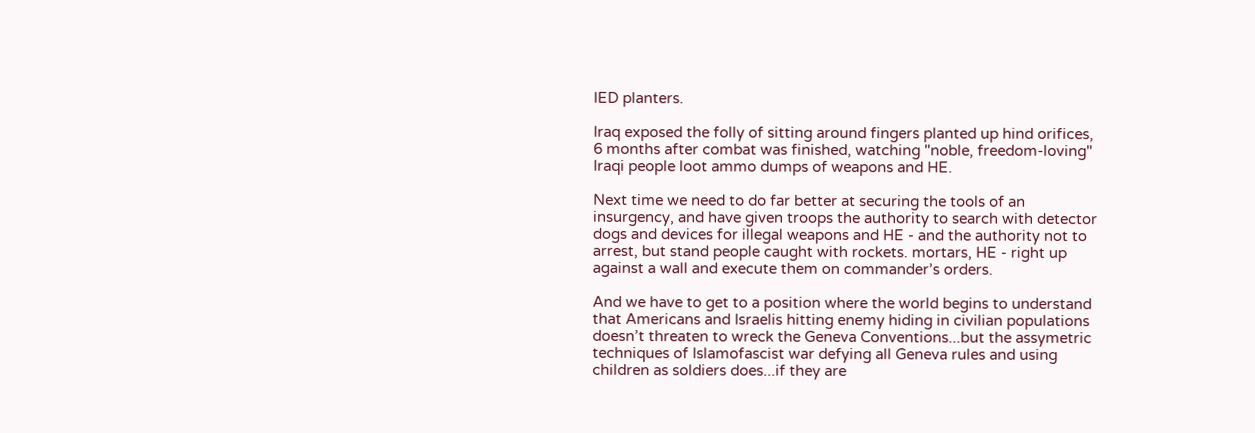IED planters.

Iraq exposed the folly of sitting around fingers planted up hind orifices, 6 months after combat was finished, watching "noble, freedom-loving" Iraqi people loot ammo dumps of weapons and HE.

Next time we need to do far better at securing the tools of an insurgency, and have given troops the authority to search with detector dogs and devices for illegal weapons and HE - and the authority not to arrest, but stand people caught with rockets. mortars, HE - right up against a wall and execute them on commander’s orders.

And we have to get to a position where the world begins to understand that Americans and Israelis hitting enemy hiding in civilian populations doesn’t threaten to wreck the Geneva Conventions...but the assymetric techniques of Islamofascist war defying all Geneva rules and using children as soldiers does...if they are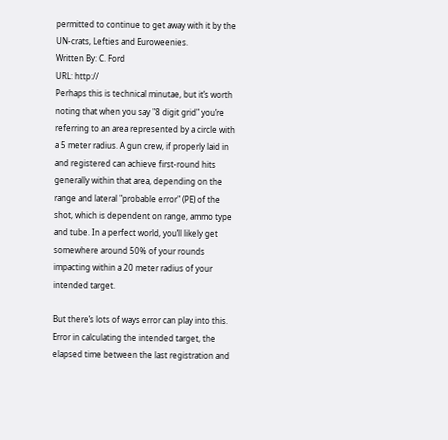permitted to continue to get away with it by the UN-crats, Lefties and Euroweenies.
Written By: C. Ford
URL: http://
Perhaps this is technical minutae, but it’s worth noting that when you say "8 digit grid" you’re referring to an area represented by a circle with a 5 meter radius. A gun crew, if properly laid in and registered can achieve first-round hits generally within that area, depending on the range and lateral "probable error" (PE) of the shot, which is dependent on range, ammo type and tube. In a perfect world, you’ll likely get somewhere around 50% of your rounds impacting within a 20 meter radius of your intended target.

But there’s lots of ways error can play into this. Error in calculating the intended target, the elapsed time between the last registration and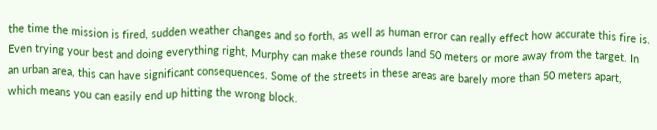the time the mission is fired, sudden weather changes and so forth, as well as human error can really effect how accurate this fire is. Even trying your best and doing everything right, Murphy can make these rounds land 50 meters or more away from the target. In an urban area, this can have significant consequences. Some of the streets in these areas are barely more than 50 meters apart, which means you can easily end up hitting the wrong block.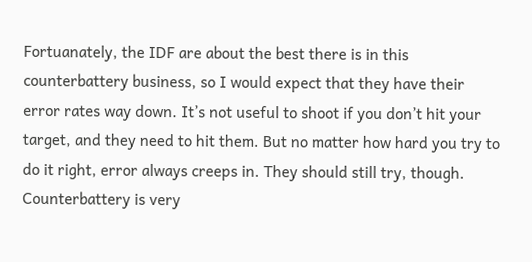Fortuanately, the IDF are about the best there is in this counterbattery business, so I would expect that they have their error rates way down. It’s not useful to shoot if you don’t hit your target, and they need to hit them. But no matter how hard you try to do it right, error always creeps in. They should still try, though. Counterbattery is very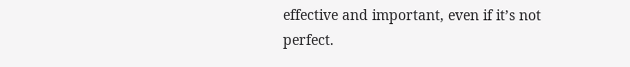effective and important, even if it’s not perfect.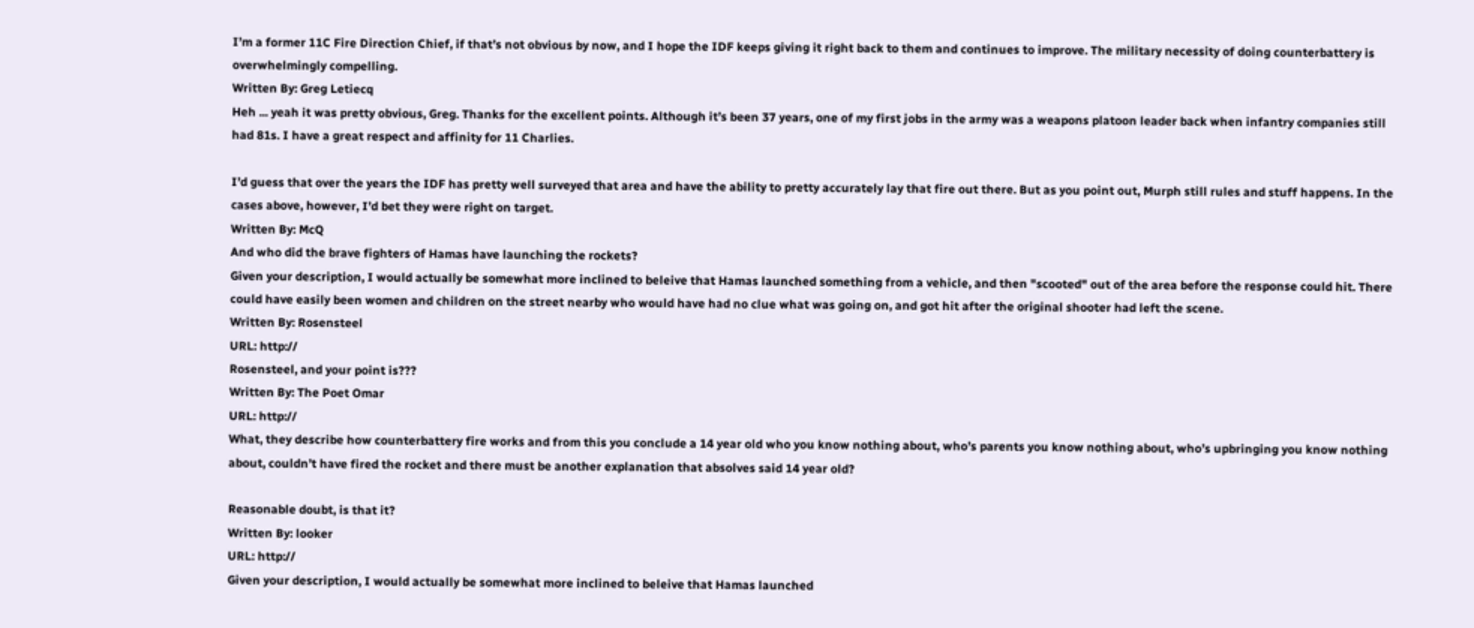I’m a former 11C Fire Direction Chief, if that’s not obvious by now, and I hope the IDF keeps giving it right back to them and continues to improve. The military necessity of doing counterbattery is overwhelmingly compelling.
Written By: Greg Letiecq
Heh ... yeah it was pretty obvious, Greg. Thanks for the excellent points. Although it’s been 37 years, one of my first jobs in the army was a weapons platoon leader back when infantry companies still had 81s. I have a great respect and affinity for 11 Charlies.

I’d guess that over the years the IDF has pretty well surveyed that area and have the ability to pretty accurately lay that fire out there. But as you point out, Murph still rules and stuff happens. In the cases above, however, I’d bet they were right on target.
Written By: McQ
And who did the brave fighters of Hamas have launching the rockets?
Given your description, I would actually be somewhat more inclined to beleive that Hamas launched something from a vehicle, and then "scooted" out of the area before the response could hit. There could have easily been women and children on the street nearby who would have had no clue what was going on, and got hit after the original shooter had left the scene.
Written By: Rosensteel
URL: http://
Rosensteel, and your point is???
Written By: The Poet Omar
URL: http://
What, they describe how counterbattery fire works and from this you conclude a 14 year old who you know nothing about, who’s parents you know nothing about, who’s upbringing you know nothing about, couldn’t have fired the rocket and there must be another explanation that absolves said 14 year old?

Reasonable doubt, is that it?
Written By: looker
URL: http://
Given your description, I would actually be somewhat more inclined to beleive that Hamas launched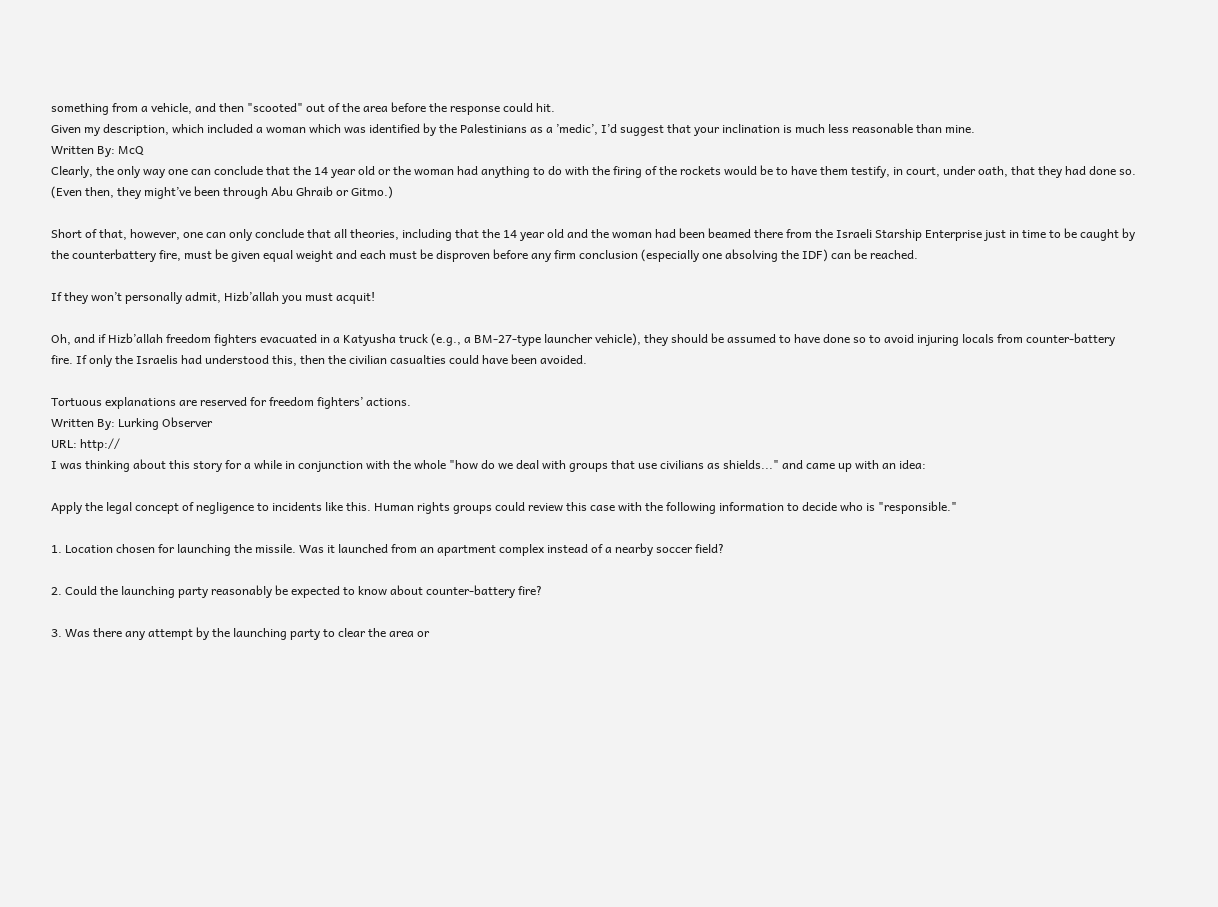something from a vehicle, and then "scooted" out of the area before the response could hit.
Given my description, which included a woman which was identified by the Palestinians as a ’medic’, I’d suggest that your inclination is much less reasonable than mine.
Written By: McQ
Clearly, the only way one can conclude that the 14 year old or the woman had anything to do with the firing of the rockets would be to have them testify, in court, under oath, that they had done so. (Even then, they might’ve been through Abu Ghraib or Gitmo.)

Short of that, however, one can only conclude that all theories, including that the 14 year old and the woman had been beamed there from the Israeli Starship Enterprise just in time to be caught by the counterbattery fire, must be given equal weight and each must be disproven before any firm conclusion (especially one absolving the IDF) can be reached.

If they won’t personally admit, Hizb’allah you must acquit!

Oh, and if Hizb’allah freedom fighters evacuated in a Katyusha truck (e.g., a BM-27-type launcher vehicle), they should be assumed to have done so to avoid injuring locals from counter-battery fire. If only the Israelis had understood this, then the civilian casualties could have been avoided.

Tortuous explanations are reserved for freedom fighters’ actions.
Written By: Lurking Observer
URL: http://
I was thinking about this story for a while in conjunction with the whole "how do we deal with groups that use civilians as shields..." and came up with an idea:

Apply the legal concept of negligence to incidents like this. Human rights groups could review this case with the following information to decide who is "responsible."

1. Location chosen for launching the missile. Was it launched from an apartment complex instead of a nearby soccer field?

2. Could the launching party reasonably be expected to know about counter-battery fire?

3. Was there any attempt by the launching party to clear the area or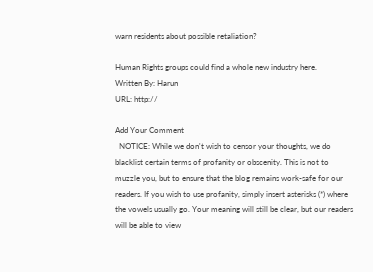warn residents about possible retaliation?

Human Rights groups could find a whole new industry here.
Written By: Harun
URL: http://

Add Your Comment
  NOTICE: While we don't wish to censor your thoughts, we do blacklist certain terms of profanity or obscenity. This is not to muzzle you, but to ensure that the blog remains work-safe for our readers. If you wish to use profanity, simply insert asterisks (*) where the vowels usually go. Your meaning will still be clear, but our readers will be able to view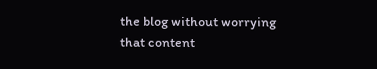the blog without worrying that content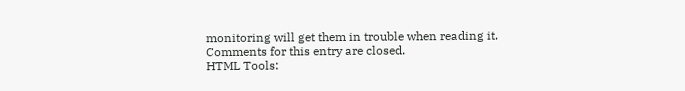monitoring will get them in trouble when reading it.
Comments for this entry are closed.
HTML Tools: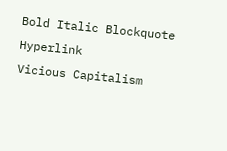Bold Italic Blockquote Hyperlink
Vicious Capitalism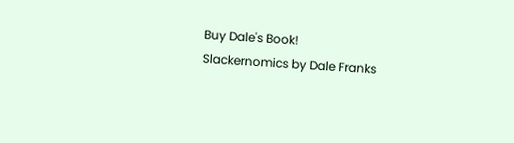Buy Dale's Book!
Slackernomics by Dale Franks